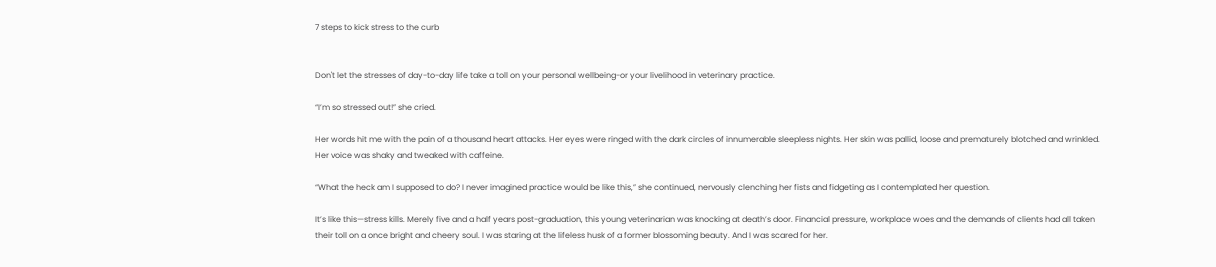7 steps to kick stress to the curb


Don't let the stresses of day-to-day life take a toll on your personal wellbeing-or your livelihood in veterinary practice.

“I’m so stressed out!” she cried.

Her words hit me with the pain of a thousand heart attacks. Her eyes were ringed with the dark circles of innumerable sleepless nights. Her skin was pallid, loose and prematurely blotched and wrinkled. Her voice was shaky and tweaked with caffeine.

“What the heck am I supposed to do? I never imagined practice would be like this,” she continued, nervously clenching her fists and fidgeting as I contemplated her question.

It’s like this—stress kills. Merely five and a half years post-graduation, this young veterinarian was knocking at death’s door. Financial pressure, workplace woes and the demands of clients had all taken their toll on a once bright and cheery soul. I was staring at the lifeless husk of a former blossoming beauty. And I was scared for her.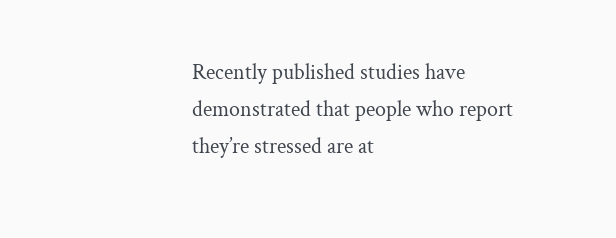Recently published studies have demonstrated that people who report they’re stressed are at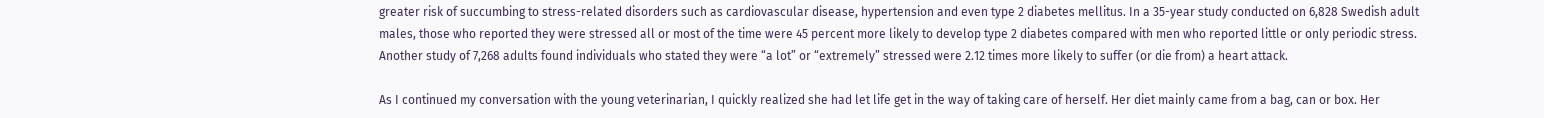greater risk of succumbing to stress-related disorders such as cardiovascular disease, hypertension and even type 2 diabetes mellitus. In a 35-year study conducted on 6,828 Swedish adult males, those who reported they were stressed all or most of the time were 45 percent more likely to develop type 2 diabetes compared with men who reported little or only periodic stress. Another study of 7,268 adults found individuals who stated they were “a lot” or “extremely” stressed were 2.12 times more likely to suffer (or die from) a heart attack.

As I continued my conversation with the young veterinarian, I quickly realized she had let life get in the way of taking care of herself. Her diet mainly came from a bag, can or box. Her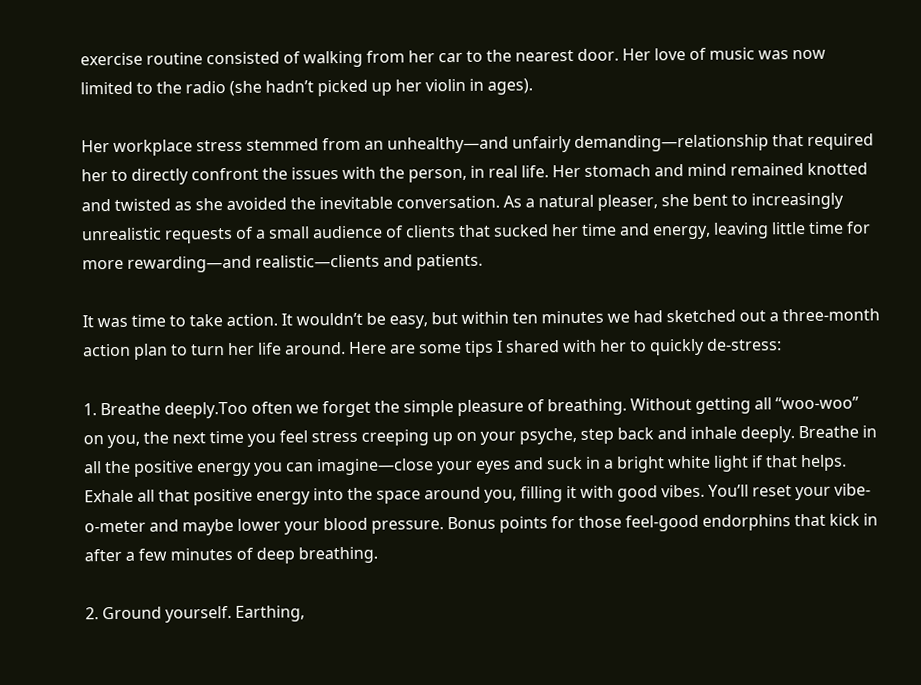exercise routine consisted of walking from her car to the nearest door. Her love of music was now limited to the radio (she hadn’t picked up her violin in ages).

Her workplace stress stemmed from an unhealthy—and unfairly demanding—relationship that required her to directly confront the issues with the person, in real life. Her stomach and mind remained knotted and twisted as she avoided the inevitable conversation. As a natural pleaser, she bent to increasingly unrealistic requests of a small audience of clients that sucked her time and energy, leaving little time for more rewarding—and realistic—clients and patients.

It was time to take action. It wouldn’t be easy, but within ten minutes we had sketched out a three-month action plan to turn her life around. Here are some tips I shared with her to quickly de-stress:

1. Breathe deeply.Too often we forget the simple pleasure of breathing. Without getting all “woo-woo” on you, the next time you feel stress creeping up on your psyche, step back and inhale deeply. Breathe in all the positive energy you can imagine—close your eyes and suck in a bright white light if that helps. Exhale all that positive energy into the space around you, filling it with good vibes. You’ll reset your vibe-o-meter and maybe lower your blood pressure. Bonus points for those feel-good endorphins that kick in after a few minutes of deep breathing.

2. Ground yourself. Earthing,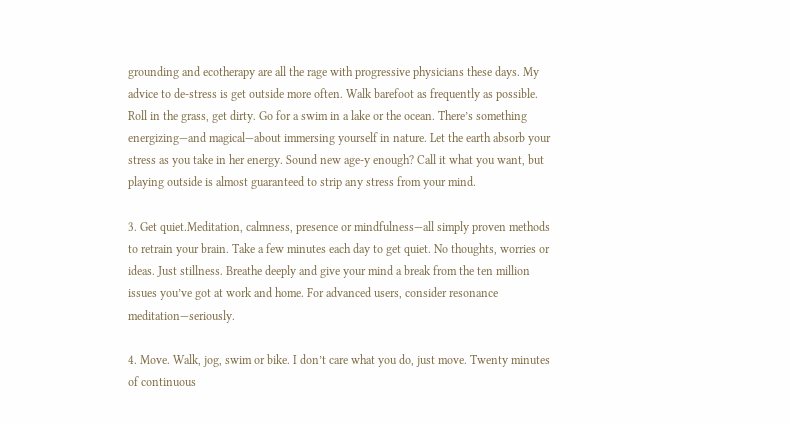grounding and ecotherapy are all the rage with progressive physicians these days. My advice to de-stress is get outside more often. Walk barefoot as frequently as possible. Roll in the grass, get dirty. Go for a swim in a lake or the ocean. There’s something energizing—and magical—about immersing yourself in nature. Let the earth absorb your stress as you take in her energy. Sound new age-y enough? Call it what you want, but playing outside is almost guaranteed to strip any stress from your mind.

3. Get quiet.Meditation, calmness, presence or mindfulness—all simply proven methods to retrain your brain. Take a few minutes each day to get quiet. No thoughts, worries or ideas. Just stillness. Breathe deeply and give your mind a break from the ten million issues you’ve got at work and home. For advanced users, consider resonance meditation—seriously.

4. Move. Walk, jog, swim or bike. I don’t care what you do, just move. Twenty minutes of continuous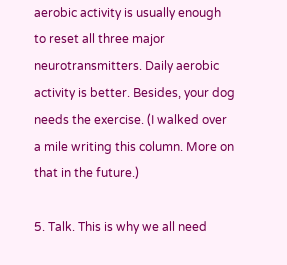aerobic activity is usually enough to reset all three major neurotransmitters. Daily aerobic activity is better. Besides, your dog needs the exercise. (I walked over a mile writing this column. More on that in the future.)

5. Talk. This is why we all need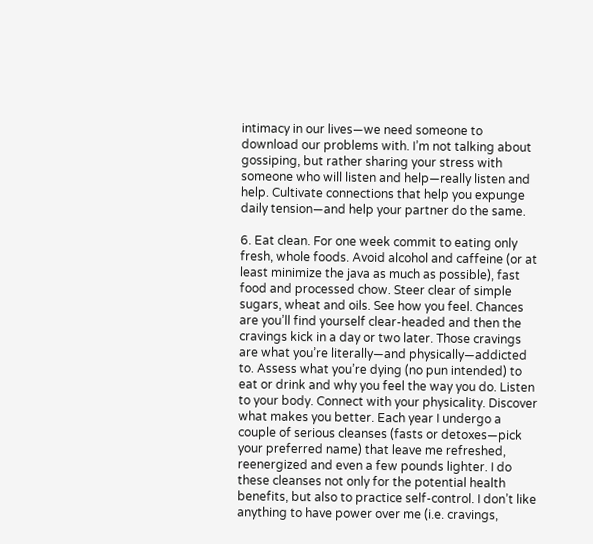intimacy in our lives—we need someone to download our problems with. I’m not talking about gossiping, but rather sharing your stress with someone who will listen and help—really listen and help. Cultivate connections that help you expunge daily tension—and help your partner do the same.

6. Eat clean. For one week commit to eating only fresh, whole foods. Avoid alcohol and caffeine (or at least minimize the java as much as possible), fast food and processed chow. Steer clear of simple sugars, wheat and oils. See how you feel. Chances are you’ll find yourself clear-headed and then the cravings kick in a day or two later. Those cravings are what you’re literally—and physically—addicted to. Assess what you’re dying (no pun intended) to eat or drink and why you feel the way you do. Listen to your body. Connect with your physicality. Discover what makes you better. Each year I undergo a couple of serious cleanses (fasts or detoxes—pick your preferred name) that leave me refreshed, reenergized and even a few pounds lighter. I do these cleanses not only for the potential health benefits, but also to practice self-control. I don’t like anything to have power over me (i.e. cravings,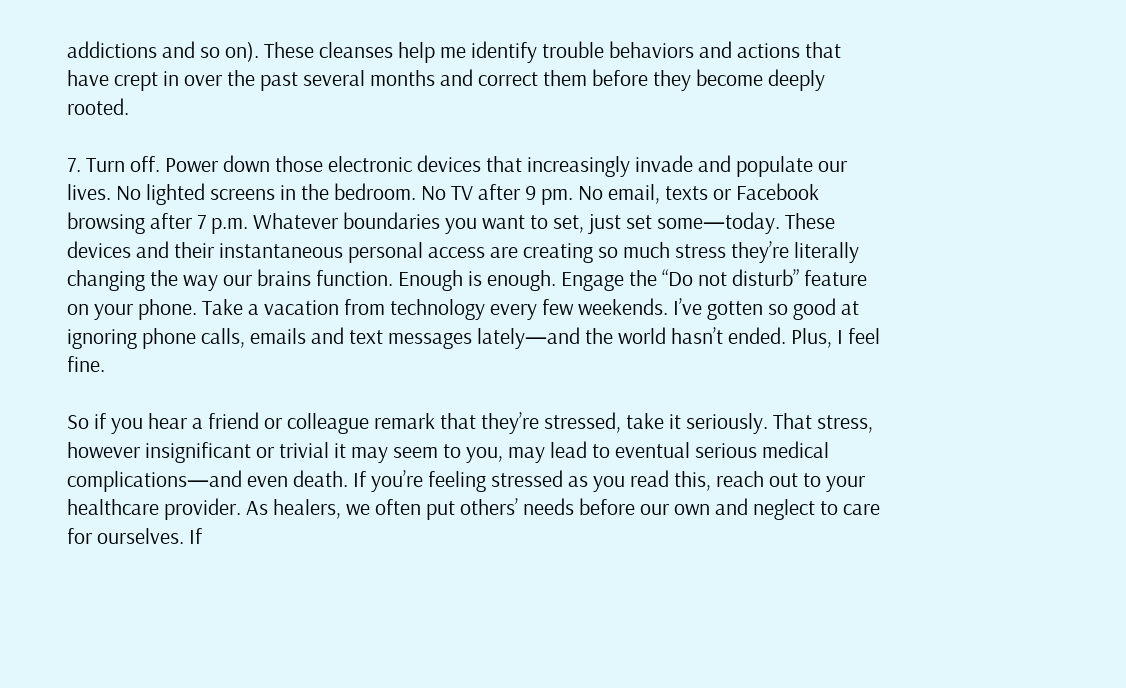addictions and so on). These cleanses help me identify trouble behaviors and actions that have crept in over the past several months and correct them before they become deeply rooted.

7. Turn off. Power down those electronic devices that increasingly invade and populate our lives. No lighted screens in the bedroom. No TV after 9 pm. No email, texts or Facebook browsing after 7 p.m. Whatever boundaries you want to set, just set some—today. These devices and their instantaneous personal access are creating so much stress they’re literally changing the way our brains function. Enough is enough. Engage the “Do not disturb” feature on your phone. Take a vacation from technology every few weekends. I’ve gotten so good at ignoring phone calls, emails and text messages lately—and the world hasn’t ended. Plus, I feel fine.

So if you hear a friend or colleague remark that they’re stressed, take it seriously. That stress, however insignificant or trivial it may seem to you, may lead to eventual serious medical complications—and even death. If you’re feeling stressed as you read this, reach out to your healthcare provider. As healers, we often put others’ needs before our own and neglect to care for ourselves. If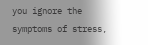you ignore the symptoms of stress,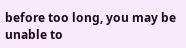before too long, you may be unable to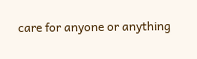care for anyone or anything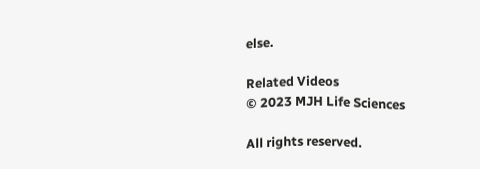else.

Related Videos
© 2023 MJH Life Sciences

All rights reserved.